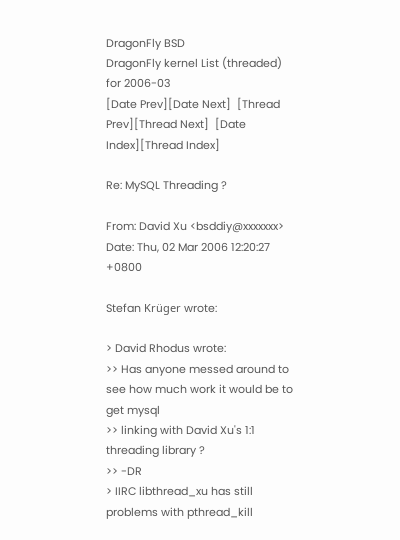DragonFly BSD
DragonFly kernel List (threaded) for 2006-03
[Date Prev][Date Next]  [Thread Prev][Thread Next]  [Date Index][Thread Index]

Re: MySQL Threading ?

From: David Xu <bsddiy@xxxxxxx>
Date: Thu, 02 Mar 2006 12:20:27 +0800

Stefan Krüger wrote:

> David Rhodus wrote:
>> Has anyone messed around to see how much work it would be to get mysql
>> linking with David Xu's 1:1 threading library ?
>> -DR
> IIRC libthread_xu has still problems with pthread_kill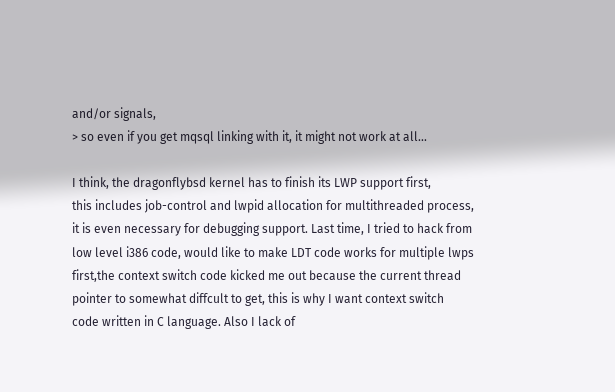and/or signals,
> so even if you get mqsql linking with it, it might not work at all...

I think, the dragonflybsd kernel has to finish its LWP support first,
this includes job-control and lwpid allocation for multithreaded process,
it is even necessary for debugging support. Last time, I tried to hack from
low level i386 code, would like to make LDT code works for multiple lwps
first,the context switch code kicked me out because the current thread
pointer to somewhat diffcult to get, this is why I want context switch
code written in C language. Also I lack of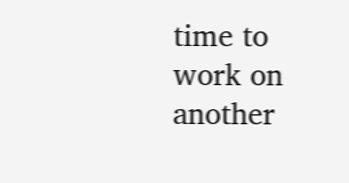time to work on another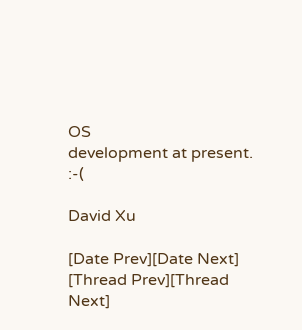OS
development at present. :-(

David Xu

[Date Prev][Date Next]  [Thread Prev][Thread Next]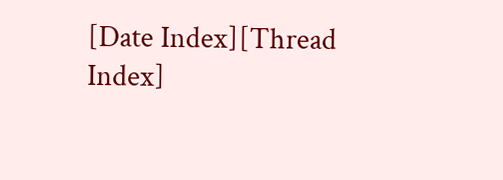[Date Index][Thread Index]